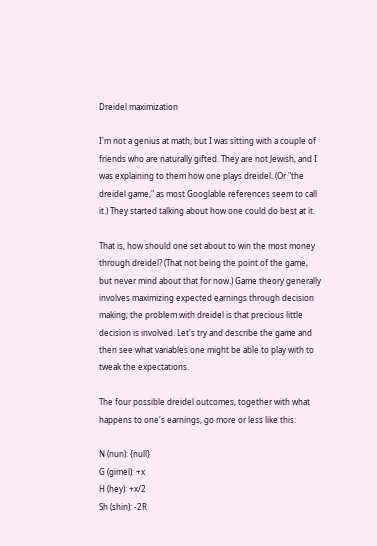Dreidel maximization

I'm not a genius at math, but I was sitting with a couple of friends who are naturally gifted. They are not Jewish, and I was explaining to them how one plays dreidel. (Or "the dreidel game," as most Googlable references seem to call it.) They started talking about how one could do best at it.

That is, how should one set about to win the most money through dreidel? (That not being the point of the game, but never mind about that for now.) Game theory generally involves maximizing expected earnings through decision making; the problem with dreidel is that precious little decision is involved. Let's try and describe the game and then see what variables one might be able to play with to tweak the expectations.

The four possible dreidel outcomes, together with what happens to one's earnings, go more or less like this:

N (nun): {null}
G (gimel): +x
H (hey): +x/2
Sh (shin): -2R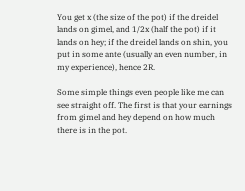You get x (the size of the pot) if the dreidel lands on gimel, and 1/2x (half the pot) if it lands on hey; if the dreidel lands on shin, you put in some ante (usually an even number, in my experience), hence 2R.

Some simple things even people like me can see straight off. The first is that your earnings from gimel and hey depend on how much there is in the pot.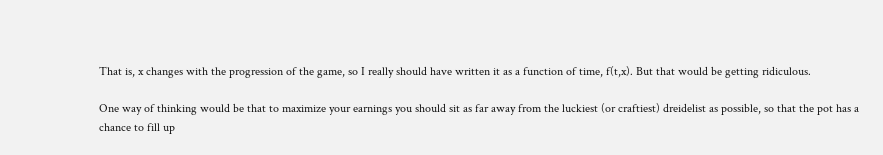That is, x changes with the progression of the game, so I really should have written it as a function of time, f(t,x). But that would be getting ridiculous.

One way of thinking would be that to maximize your earnings you should sit as far away from the luckiest (or craftiest) dreidelist as possible, so that the pot has a chance to fill up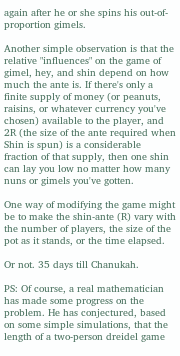again after he or she spins his out-of-proportion gimels.

Another simple observation is that the relative "influences" on the game of gimel, hey, and shin depend on how much the ante is. If there's only a finite supply of money (or peanuts, raisins, or whatever currency you've chosen) available to the player, and 2R (the size of the ante required when Shin is spun) is a considerable fraction of that supply, then one shin can lay you low no matter how many nuns or gimels you've gotten.

One way of modifying the game might be to make the shin-ante (R) vary with the number of players, the size of the pot as it stands, or the time elapsed.

Or not. 35 days till Chanukah.

PS: Of course, a real mathematician has made some progress on the problem. He has conjectured, based on some simple simulations, that the length of a two-person dreidel game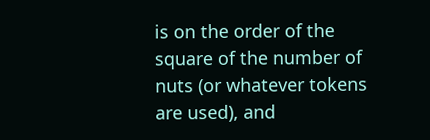is on the order of the square of the number of nuts (or whatever tokens are used), and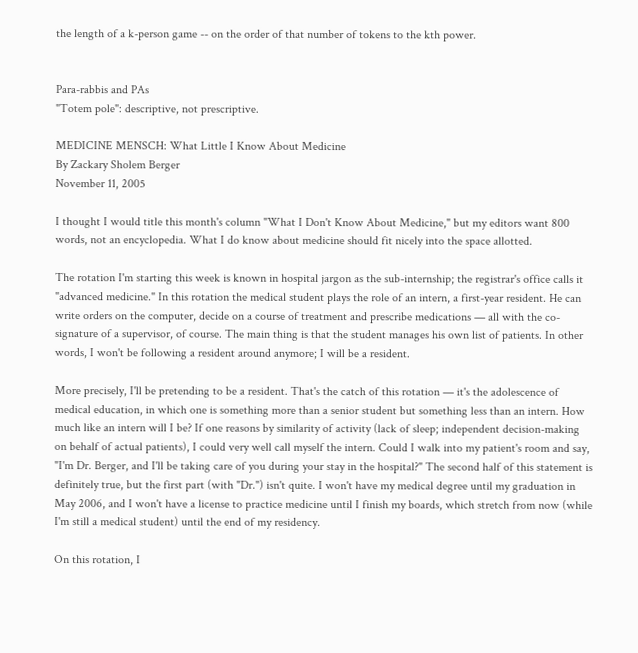the length of a k-person game -- on the order of that number of tokens to the kth power.


Para-rabbis and PAs
"Totem pole": descriptive, not prescriptive.

MEDICINE MENSCH: What Little I Know About Medicine
By Zackary Sholem Berger
November 11, 2005

I thought I would title this month's column "What I Don't Know About Medicine," but my editors want 800 words, not an encyclopedia. What I do know about medicine should fit nicely into the space allotted.

The rotation I'm starting this week is known in hospital jargon as the sub-internship; the registrar's office calls it "advanced medicine." In this rotation the medical student plays the role of an intern, a first-year resident. He can write orders on the computer, decide on a course of treatment and prescribe medications — all with the co-signature of a supervisor, of course. The main thing is that the student manages his own list of patients. In other words, I won't be following a resident around anymore; I will be a resident.

More precisely, I'll be pretending to be a resident. That's the catch of this rotation — it's the adolescence of medical education, in which one is something more than a senior student but something less than an intern. How much like an intern will I be? If one reasons by similarity of activity (lack of sleep; independent decision-making on behalf of actual patients), I could very well call myself the intern. Could I walk into my patient's room and say, "I'm Dr. Berger, and I'll be taking care of you during your stay in the hospital?" The second half of this statement is definitely true, but the first part (with "Dr.") isn't quite. I won't have my medical degree until my graduation in May 2006, and I won't have a license to practice medicine until I finish my boards, which stretch from now (while I'm still a medical student) until the end of my residency.

On this rotation, I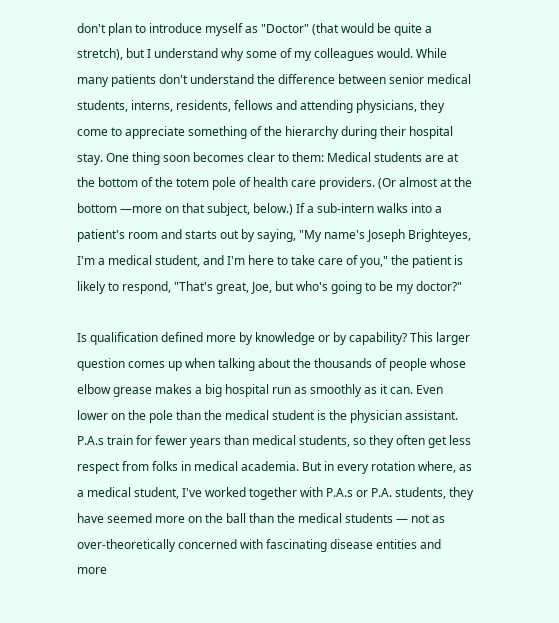don't plan to introduce myself as "Doctor" (that would be quite a stretch), but I understand why some of my colleagues would. While many patients don't understand the difference between senior medical students, interns, residents, fellows and attending physicians, they come to appreciate something of the hierarchy during their hospital stay. One thing soon becomes clear to them: Medical students are at the bottom of the totem pole of health care providers. (Or almost at the bottom —more on that subject, below.) If a sub-intern walks into a patient's room and starts out by saying, "My name's Joseph Brighteyes, I'm a medical student, and I'm here to take care of you," the patient is likely to respond, "That's great, Joe, but who's going to be my doctor?"

Is qualification defined more by knowledge or by capability? This larger question comes up when talking about the thousands of people whose elbow grease makes a big hospital run as smoothly as it can. Even lower on the pole than the medical student is the physician assistant. P.A.s train for fewer years than medical students, so they often get less respect from folks in medical academia. But in every rotation where, as a medical student, I've worked together with P.A.s or P.A. students, they have seemed more on the ball than the medical students — not as over-theoretically concerned with fascinating disease entities and more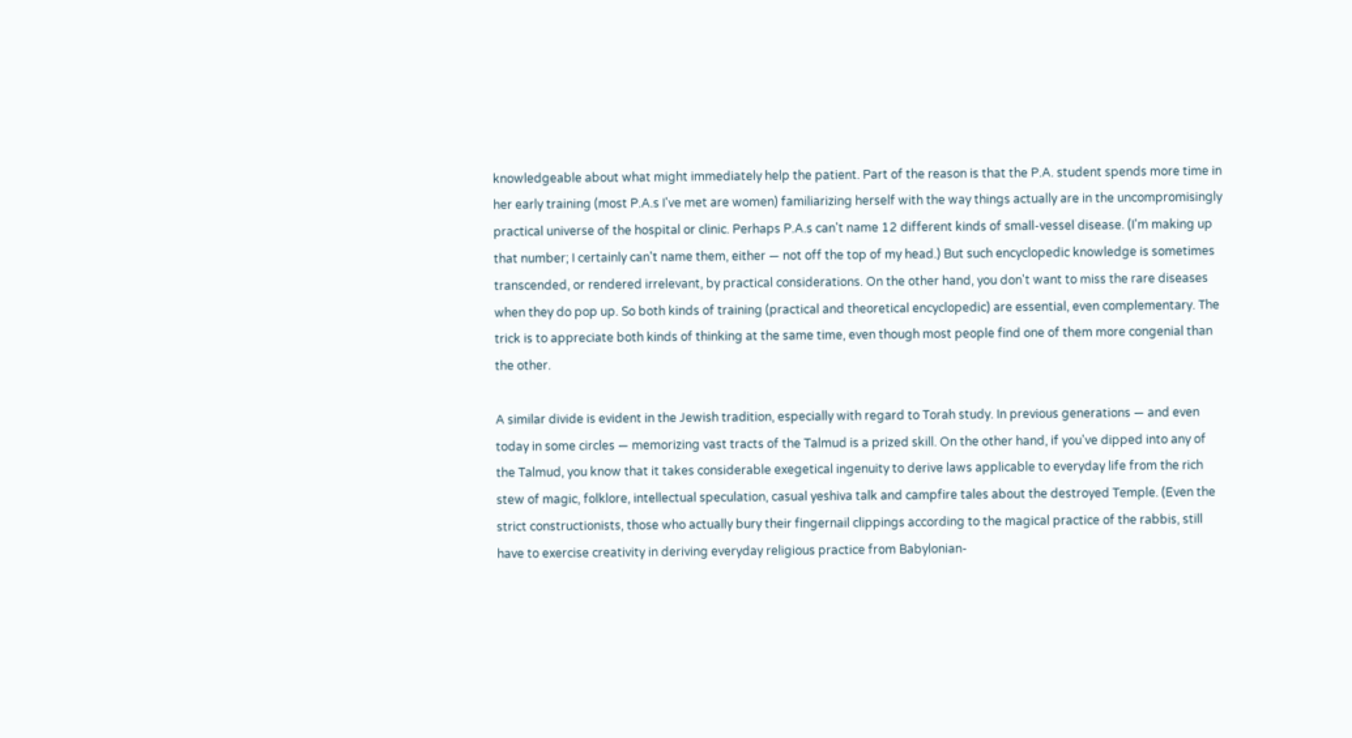knowledgeable about what might immediately help the patient. Part of the reason is that the P.A. student spends more time in her early training (most P.A.s I've met are women) familiarizing herself with the way things actually are in the uncompromisingly practical universe of the hospital or clinic. Perhaps P.A.s can't name 12 different kinds of small-vessel disease. (I'm making up that number; I certainly can't name them, either — not off the top of my head.) But such encyclopedic knowledge is sometimes transcended, or rendered irrelevant, by practical considerations. On the other hand, you don't want to miss the rare diseases when they do pop up. So both kinds of training (practical and theoretical encyclopedic) are essential, even complementary. The trick is to appreciate both kinds of thinking at the same time, even though most people find one of them more congenial than the other.

A similar divide is evident in the Jewish tradition, especially with regard to Torah study. In previous generations — and even today in some circles — memorizing vast tracts of the Talmud is a prized skill. On the other hand, if you've dipped into any of the Talmud, you know that it takes considerable exegetical ingenuity to derive laws applicable to everyday life from the rich stew of magic, folklore, intellectual speculation, casual yeshiva talk and campfire tales about the destroyed Temple. (Even the strict constructionists, those who actually bury their fingernail clippings according to the magical practice of the rabbis, still have to exercise creativity in deriving everyday religious practice from Babylonian-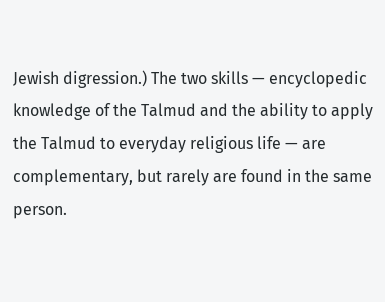Jewish digression.) The two skills — encyclopedic knowledge of the Talmud and the ability to apply the Talmud to everyday religious life — are complementary, but rarely are found in the same person.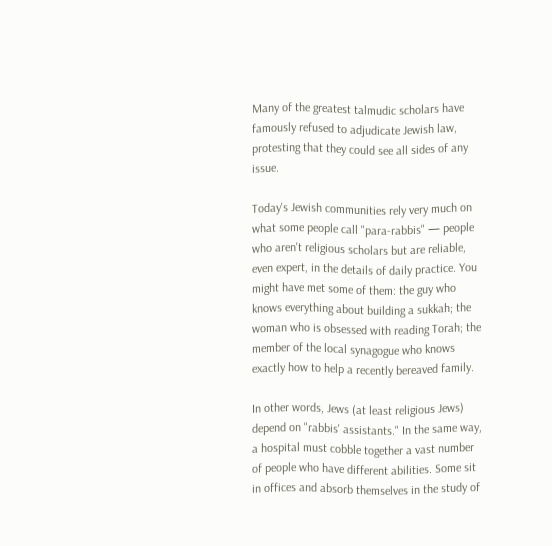Many of the greatest talmudic scholars have famously refused to adjudicate Jewish law, protesting that they could see all sides of any issue.

Today's Jewish communities rely very much on what some people call "para-rabbis" — people who aren't religious scholars but are reliable, even expert, in the details of daily practice. You might have met some of them: the guy who knows everything about building a sukkah; the woman who is obsessed with reading Torah; the member of the local synagogue who knows exactly how to help a recently bereaved family.

In other words, Jews (at least religious Jews) depend on "rabbis' assistants." In the same way, a hospital must cobble together a vast number of people who have different abilities. Some sit in offices and absorb themselves in the study of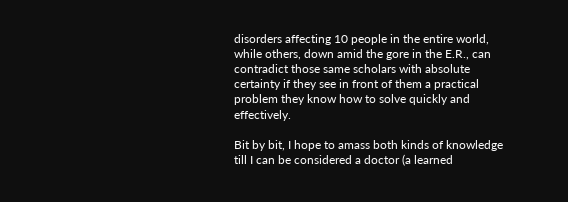disorders affecting 10 people in the entire world, while others, down amid the gore in the E.R., can contradict those same scholars with absolute certainty if they see in front of them a practical problem they know how to solve quickly and effectively.

Bit by bit, I hope to amass both kinds of knowledge till I can be considered a doctor (a learned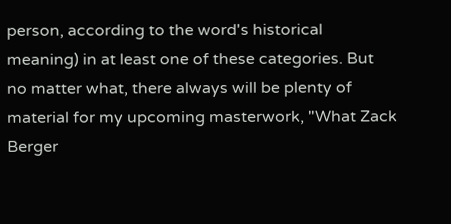person, according to the word's historical meaning) in at least one of these categories. But no matter what, there always will be plenty of material for my upcoming masterwork, "What Zack Berger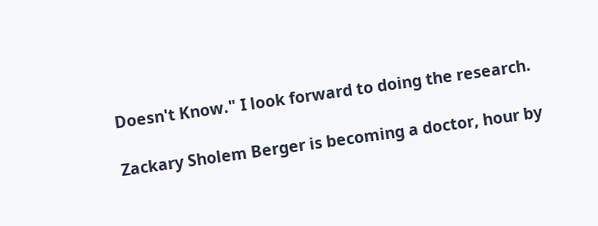Doesn't Know." I look forward to doing the research.

Zackary Sholem Berger is becoming a doctor, hour by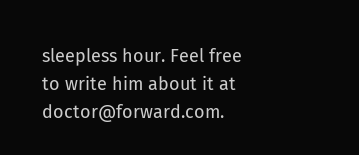sleepless hour. Feel free to write him about it at doctor@forward.com.